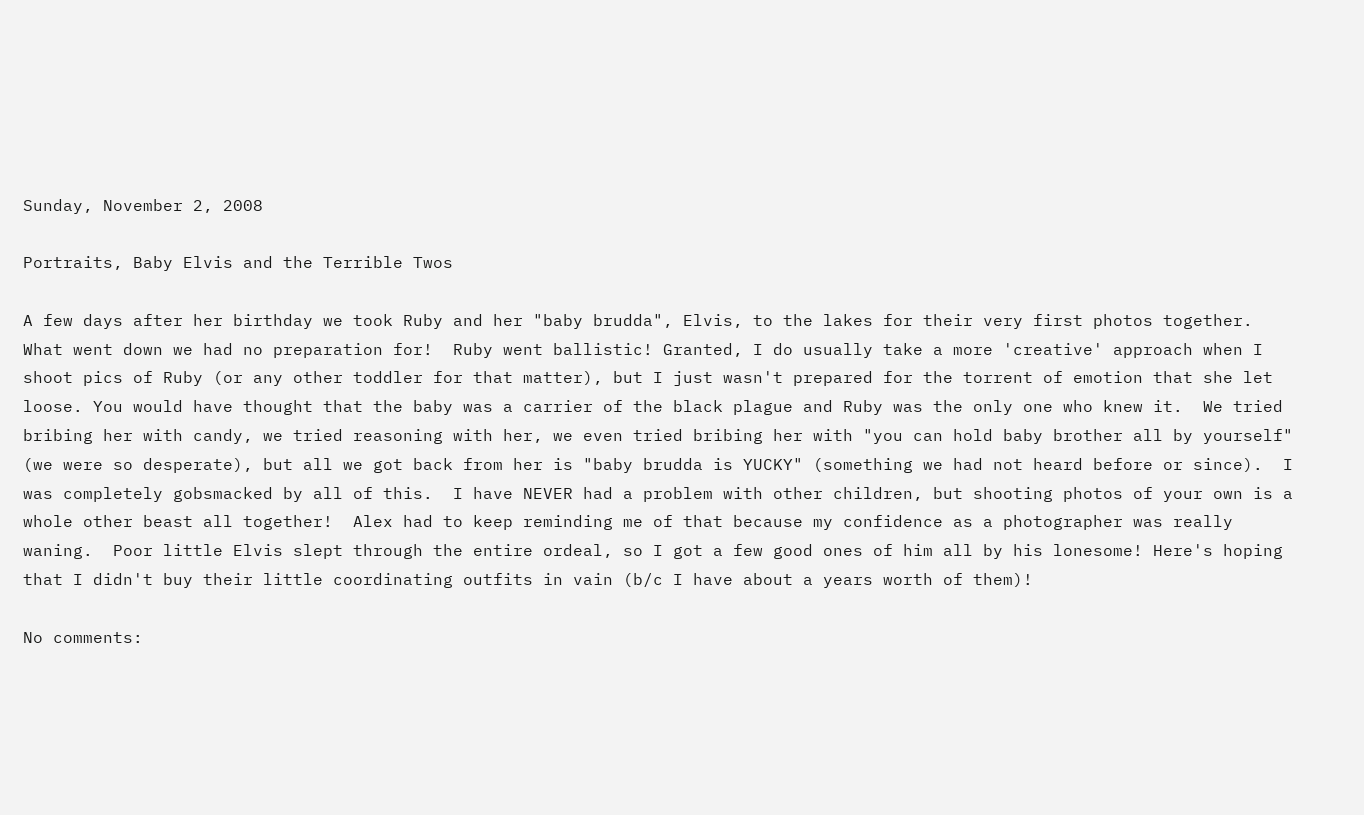Sunday, November 2, 2008

Portraits, Baby Elvis and the Terrible Twos

A few days after her birthday we took Ruby and her "baby brudda", Elvis, to the lakes for their very first photos together.  What went down we had no preparation for!  Ruby went ballistic! Granted, I do usually take a more 'creative' approach when I shoot pics of Ruby (or any other toddler for that matter), but I just wasn't prepared for the torrent of emotion that she let loose. You would have thought that the baby was a carrier of the black plague and Ruby was the only one who knew it.  We tried bribing her with candy, we tried reasoning with her, we even tried bribing her with "you can hold baby brother all by yourself" (we were so desperate), but all we got back from her is "baby brudda is YUCKY" (something we had not heard before or since).  I was completely gobsmacked by all of this.  I have NEVER had a problem with other children, but shooting photos of your own is a whole other beast all together!  Alex had to keep reminding me of that because my confidence as a photographer was really waning.  Poor little Elvis slept through the entire ordeal, so I got a few good ones of him all by his lonesome! Here's hoping that I didn't buy their little coordinating outfits in vain (b/c I have about a years worth of them)!

No comments: